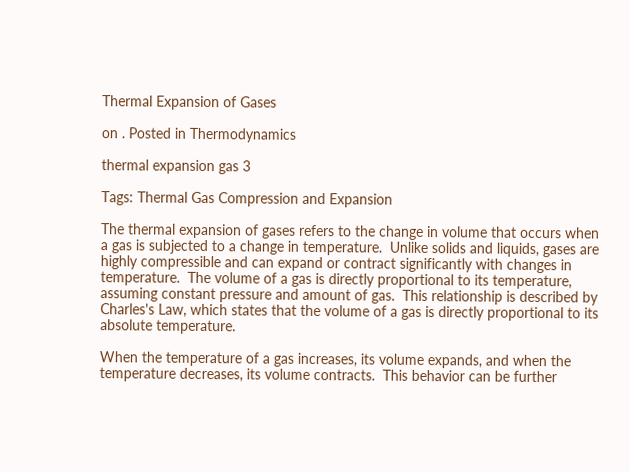Thermal Expansion of Gases

on . Posted in Thermodynamics

thermal expansion gas 3

Tags: Thermal Gas Compression and Expansion

The thermal expansion of gases refers to the change in volume that occurs when a gas is subjected to a change in temperature.  Unlike solids and liquids, gases are highly compressible and can expand or contract significantly with changes in temperature.  The volume of a gas is directly proportional to its temperature, assuming constant pressure and amount of gas.  This relationship is described by Charles's Law, which states that the volume of a gas is directly proportional to its absolute temperature.

When the temperature of a gas increases, its volume expands, and when the temperature decreases, its volume contracts.  This behavior can be further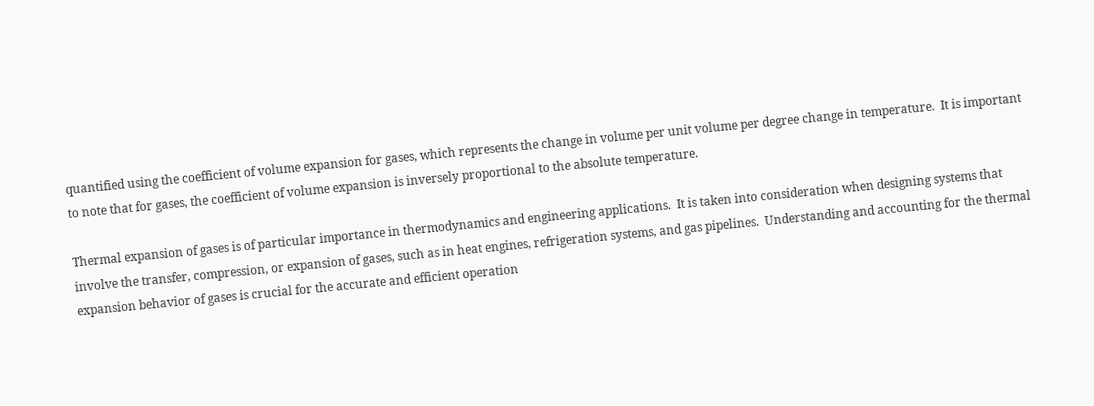quantified using the coefficient of volume expansion for gases, which represents the change in volume per unit volume per degree change in temperature.  It is important to note that for gases, the coefficient of volume expansion is inversely proportional to the absolute temperature.

Thermal expansion of gases is of particular importance in thermodynamics and engineering applications.  It is taken into consideration when designing systems that involve the transfer, compression, or expansion of gases, such as in heat engines, refrigeration systems, and gas pipelines.  Understanding and accounting for the thermal expansion behavior of gases is crucial for the accurate and efficient operation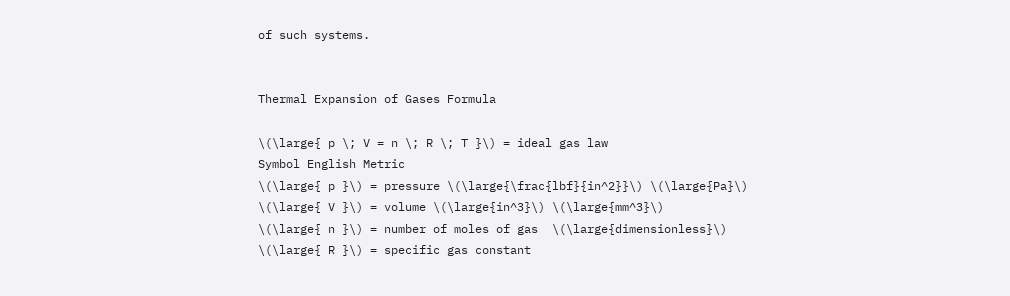of such systems.


Thermal Expansion of Gases Formula

\(\large{ p \; V = n \; R \; T }\) = ideal gas law
Symbol English Metric
\(\large{ p }\) = pressure \(\large{\frac{lbf}{in^2}}\) \(\large{Pa}\)
\(\large{ V }\) = volume \(\large{in^3}\) \(\large{mm^3}\)
\(\large{ n }\) = number of moles of gas  \(\large{dimensionless}\)
\(\large{ R }\) = specific gas constant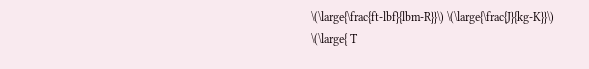\(\large{\frac{ft-lbf}{lbm-R}}\) \(\large{\frac{J}{kg-K}}\)
\(\large{ T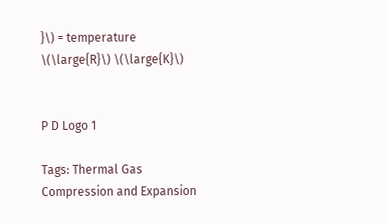}\) = temperature \(\large{R}\) \(\large{K}\)


P D Logo 1

Tags: Thermal Gas Compression and Expansion